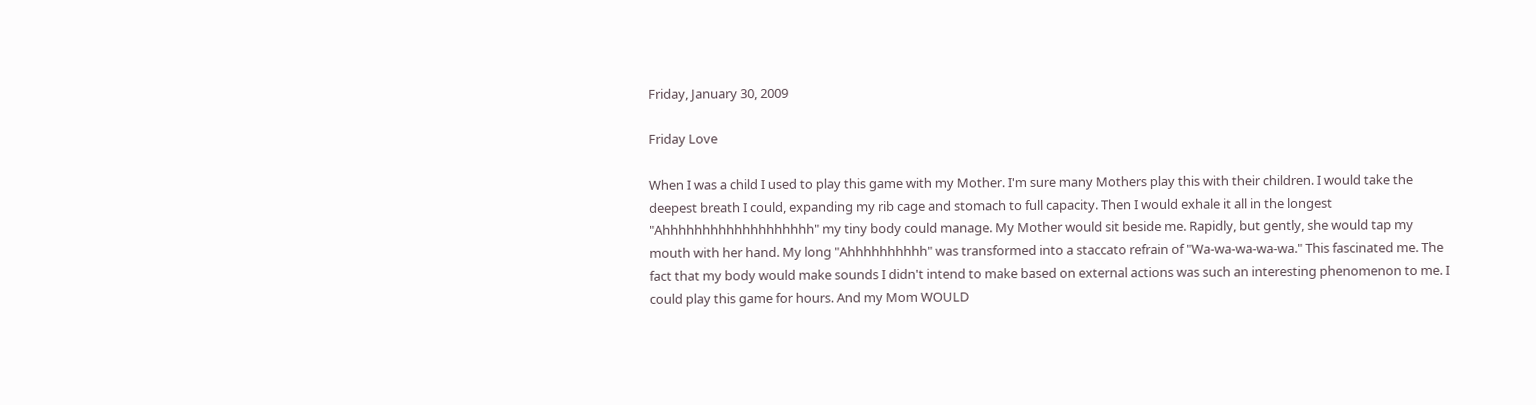Friday, January 30, 2009

Friday Love

When I was a child I used to play this game with my Mother. I'm sure many Mothers play this with their children. I would take the deepest breath I could, expanding my rib cage and stomach to full capacity. Then I would exhale it all in the longest "Ahhhhhhhhhhhhhhhhhhh" my tiny body could manage. My Mother would sit beside me. Rapidly, but gently, she would tap my mouth with her hand. My long "Ahhhhhhhhhh" was transformed into a staccato refrain of "Wa-wa-wa-wa-wa." This fascinated me. The fact that my body would make sounds I didn't intend to make based on external actions was such an interesting phenomenon to me. I could play this game for hours. And my Mom WOULD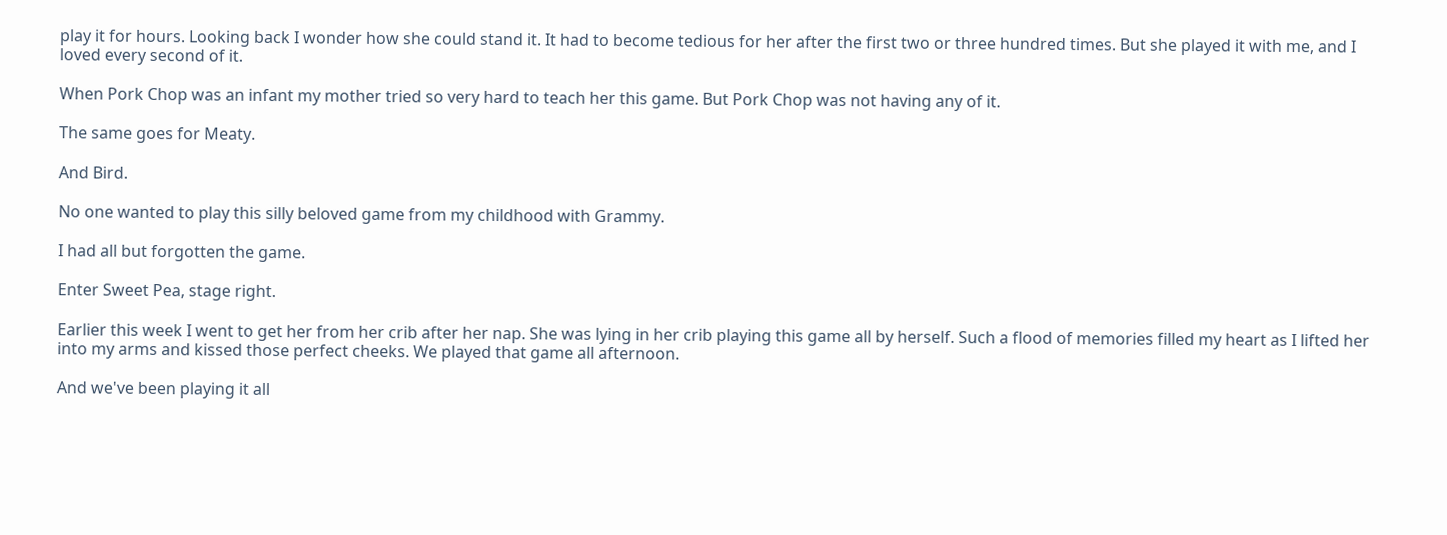play it for hours. Looking back I wonder how she could stand it. It had to become tedious for her after the first two or three hundred times. But she played it with me, and I loved every second of it.

When Pork Chop was an infant my mother tried so very hard to teach her this game. But Pork Chop was not having any of it.

The same goes for Meaty.

And Bird.

No one wanted to play this silly beloved game from my childhood with Grammy.

I had all but forgotten the game.

Enter Sweet Pea, stage right.

Earlier this week I went to get her from her crib after her nap. She was lying in her crib playing this game all by herself. Such a flood of memories filled my heart as I lifted her into my arms and kissed those perfect cheeks. We played that game all afternoon.

And we've been playing it all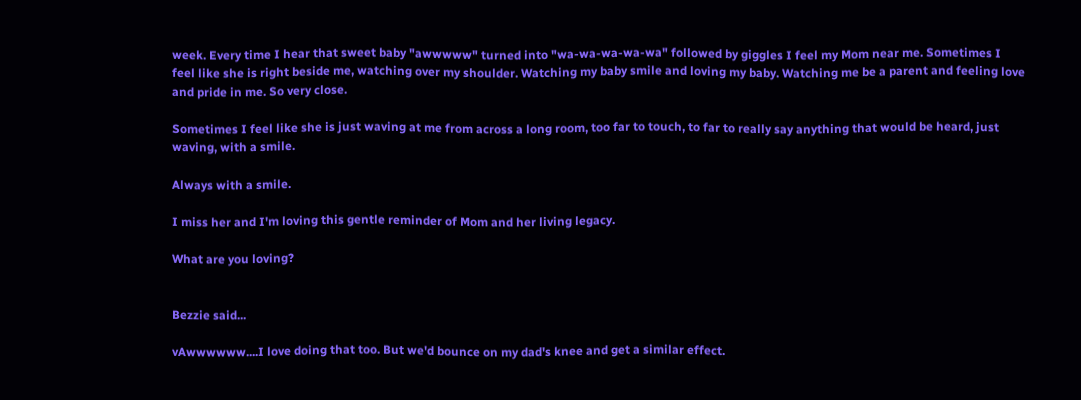week. Every time I hear that sweet baby "awwwww" turned into "wa-wa-wa-wa-wa" followed by giggles I feel my Mom near me. Sometimes I feel like she is right beside me, watching over my shoulder. Watching my baby smile and loving my baby. Watching me be a parent and feeling love and pride in me. So very close.

Sometimes I feel like she is just waving at me from across a long room, too far to touch, to far to really say anything that would be heard, just waving, with a smile.

Always with a smile.

I miss her and I'm loving this gentle reminder of Mom and her living legacy.

What are you loving?


Bezzie said...

vAwwwwww....I love doing that too. But we'd bounce on my dad's knee and get a similar effect.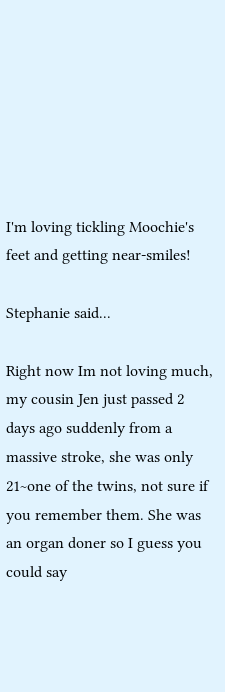I'm loving tickling Moochie's feet and getting near-smiles!

Stephanie said...

Right now Im not loving much, my cousin Jen just passed 2 days ago suddenly from a massive stroke, she was only 21~one of the twins, not sure if you remember them. She was an organ doner so I guess you could say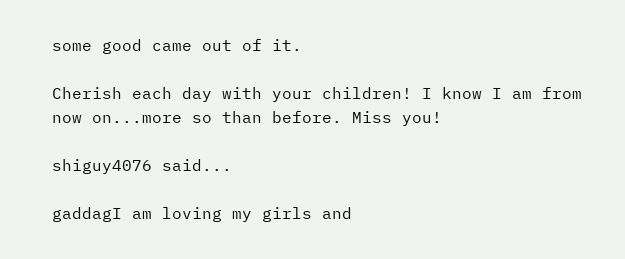some good came out of it.

Cherish each day with your children! I know I am from now on...more so than before. Miss you!

shiguy4076 said...

gaddagI am loving my girls and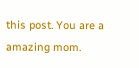this post. You are a amazing mom.